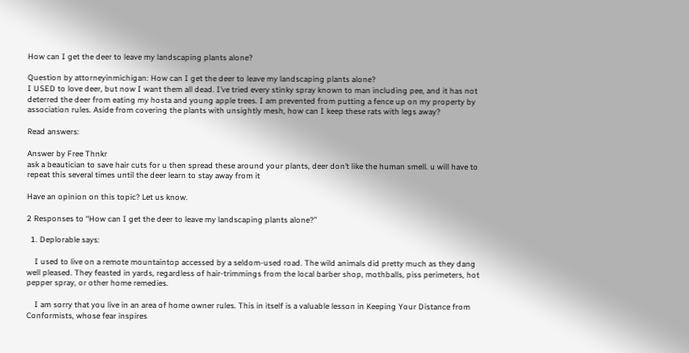How can I get the deer to leave my landscaping plants alone?

Question by attorneyinmichigan: How can I get the deer to leave my landscaping plants alone?
I USED to love deer, but now I want them all dead. I’ve tried every stinky spray known to man including pee, and it has not deterred the deer from eating my hosta and young apple trees. I am prevented from putting a fence up on my property by association rules. Aside from covering the plants with unsightly mesh, how can I keep these rats with legs away?

Read answers:

Answer by Free Thnkr
ask a beautician to save hair cuts for u then spread these around your plants, deer don’t like the human smell. u will have to repeat this several times until the deer learn to stay away from it

Have an opinion on this topic? Let us know.

2 Responses to “How can I get the deer to leave my landscaping plants alone?”

  1. Deplorable says:

    I used to live on a remote mountaintop accessed by a seldom-used road. The wild animals did pretty much as they dang well pleased. They feasted in yards, regardless of hair-trimmings from the local barber shop, mothballs, piss perimeters, hot pepper spray, or other home remedies.

    I am sorry that you live in an area of home owner rules. This in itself is a valuable lesson in Keeping Your Distance from Conformists, whose fear inspires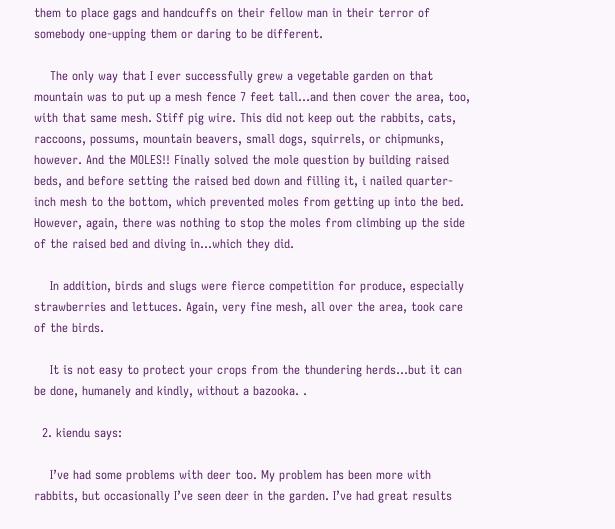them to place gags and handcuffs on their fellow man in their terror of somebody one-upping them or daring to be different.

    The only way that I ever successfully grew a vegetable garden on that mountain was to put up a mesh fence 7 feet tall…and then cover the area, too, with that same mesh. Stiff pig wire. This did not keep out the rabbits, cats, raccoons, possums, mountain beavers, small dogs, squirrels, or chipmunks, however. And the MOLES!! Finally solved the mole question by building raised beds, and before setting the raised bed down and filling it, i nailed quarter-inch mesh to the bottom, which prevented moles from getting up into the bed. However, again, there was nothing to stop the moles from climbing up the side of the raised bed and diving in…which they did.

    In addition, birds and slugs were fierce competition for produce, especially strawberries and lettuces. Again, very fine mesh, all over the area, took care of the birds.

    It is not easy to protect your crops from the thundering herds…but it can be done, humanely and kindly, without a bazooka. .

  2. kiendu says:

    I’ve had some problems with deer too. My problem has been more with rabbits, but occasionally I’ve seen deer in the garden. I’ve had great results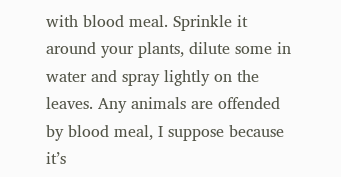with blood meal. Sprinkle it around your plants, dilute some in water and spray lightly on the leaves. Any animals are offended by blood meal, I suppose because it’s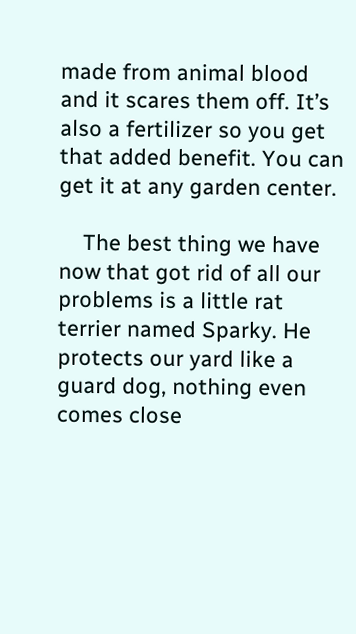made from animal blood and it scares them off. It’s also a fertilizer so you get that added benefit. You can get it at any garden center.

    The best thing we have now that got rid of all our problems is a little rat terrier named Sparky. He protects our yard like a guard dog, nothing even comes close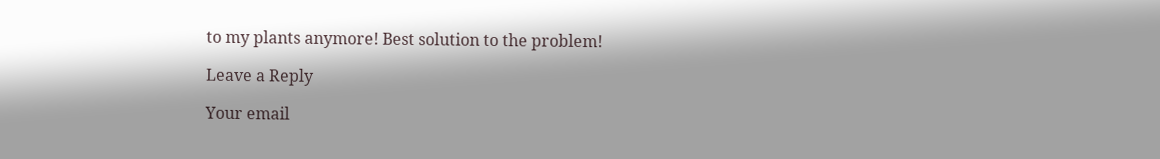to my plants anymore! Best solution to the problem!

Leave a Reply

Your email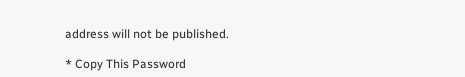address will not be published.

* Copy This Password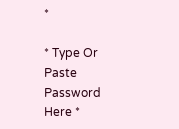*

* Type Or Paste Password Here *